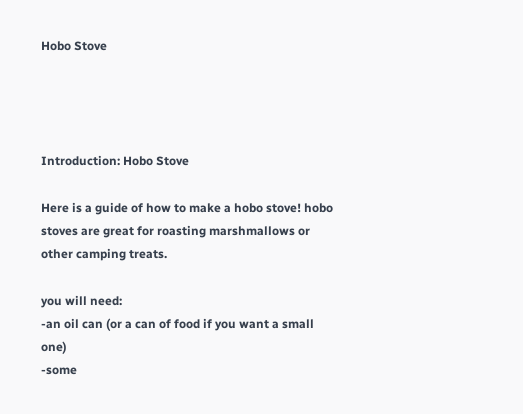Hobo Stove




Introduction: Hobo Stove

Here is a guide of how to make a hobo stove! hobo stoves are great for roasting marshmallows or other camping treats.

you will need:
-an oil can (or a can of food if you want a small one)
-some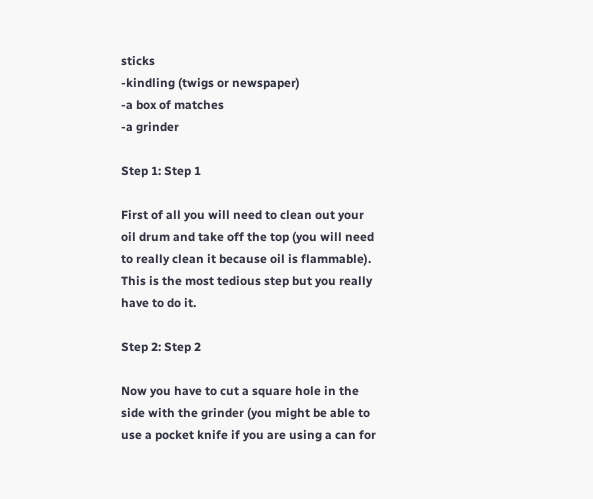sticks
-kindling (twigs or newspaper)
-a box of matches
-a grinder

Step 1: Step 1

First of all you will need to clean out your oil drum and take off the top (you will need to really clean it because oil is flammable).
This is the most tedious step but you really have to do it.

Step 2: Step 2

Now you have to cut a square hole in the side with the grinder (you might be able to use a pocket knife if you are using a can for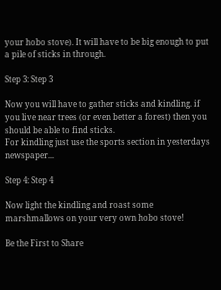your hobo stove). It will have to be big enough to put  a pile of sticks in through.

Step 3: Step 3

Now you will have to gather sticks and kindling. if you live near trees (or even better a forest) then you should be able to find sticks.
For kindling just use the sports section in yesterdays newspaper...

Step 4: Step 4

Now light the kindling and roast some marshmallows on your very own hobo stove!

Be the First to Share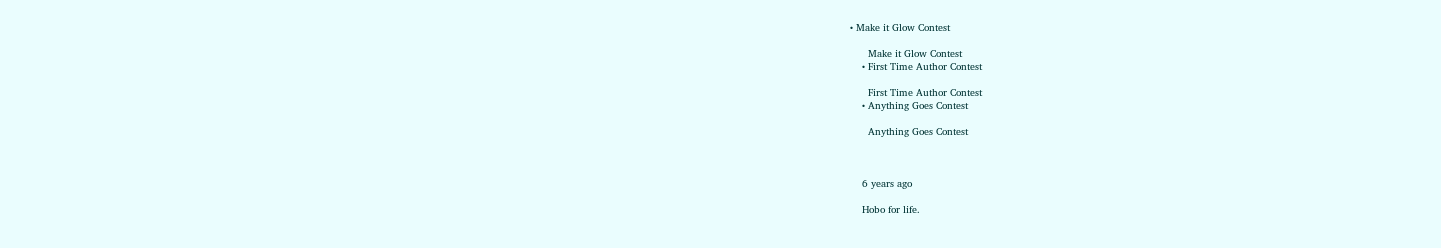• Make it Glow Contest

      Make it Glow Contest
    • First Time Author Contest

      First Time Author Contest
    • Anything Goes Contest

      Anything Goes Contest



    6 years ago

    Hobo for life.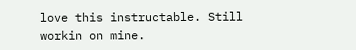love this instructable. Still workin on mine.